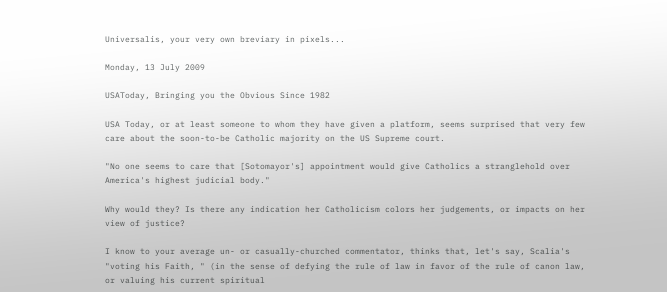Universalis, your very own breviary in pixels...

Monday, 13 July 2009

USAToday, Bringing you the Obvious Since 1982

USA Today, or at least someone to whom they have given a platform, seems surprised that very few care about the soon-to-be Catholic majority on the US Supreme court.

"No one seems to care that [Sotomayor's] appointment would give Catholics a stranglehold over America's highest judicial body."

Why would they? Is there any indication her Catholicism colors her judgements, or impacts on her view of justice?

I know to your average un- or casually-churched commentator, thinks that, let's say, Scalia's "voting his Faith, " (in the sense of defying the rule of law in favor of the rule of canon law, or valuing his current spiritual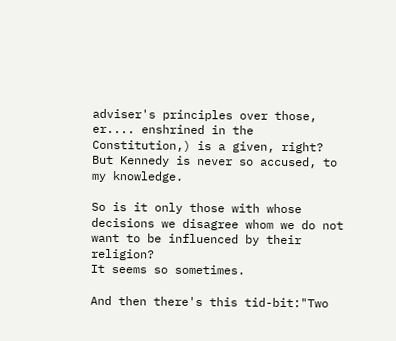adviser's principles over those, er.... enshrined in the Constitution,) is a given, right?
But Kennedy is never so accused, to my knowledge.

So is it only those with whose decisions we disagree whom we do not want to be influenced by their religion?
It seems so sometimes.

And then there's this tid-bit:"Two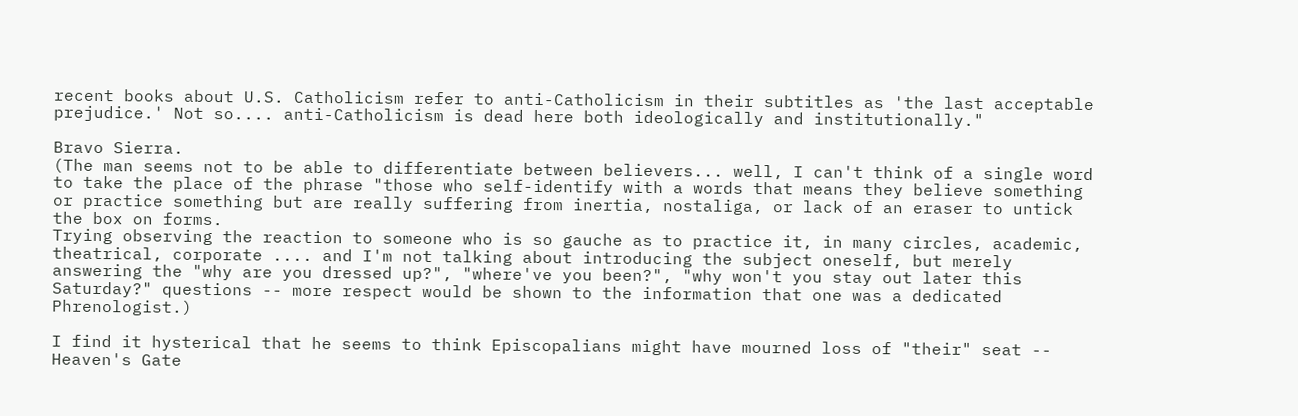recent books about U.S. Catholicism refer to anti-Catholicism in their subtitles as 'the last acceptable prejudice.' Not so.... anti-Catholicism is dead here both ideologically and institutionally."

Bravo Sierra.
(The man seems not to be able to differentiate between believers... well, I can't think of a single word to take the place of the phrase "those who self-identify with a words that means they believe something or practice something but are really suffering from inertia, nostaliga, or lack of an eraser to untick the box on forms.
Trying observing the reaction to someone who is so gauche as to practice it, in many circles, academic, theatrical, corporate .... and I'm not talking about introducing the subject oneself, but merely answering the "why are you dressed up?", "where've you been?", "why won't you stay out later this Saturday?" questions -- more respect would be shown to the information that one was a dedicated Phrenologist.)

I find it hysterical that he seems to think Episcopalians might have mourned loss of "their" seat -- Heaven's Gate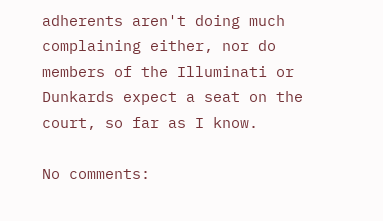adherents aren't doing much complaining either, nor do members of the Illuminati or Dunkards expect a seat on the court, so far as I know.

No comments: